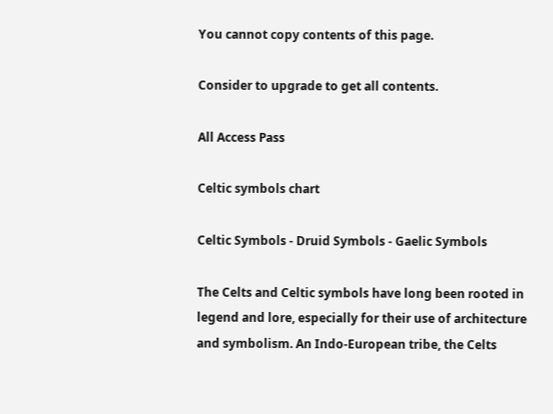You cannot copy contents of this page.

Consider to upgrade to get all contents.

All Access Pass

Celtic symbols chart

Celtic Symbols - Druid Symbols - Gaelic Symbols

The Celts and Celtic symbols have long been rooted in legend and lore, especially for their use of architecture and symbolism. An Indo-European tribe, the Celts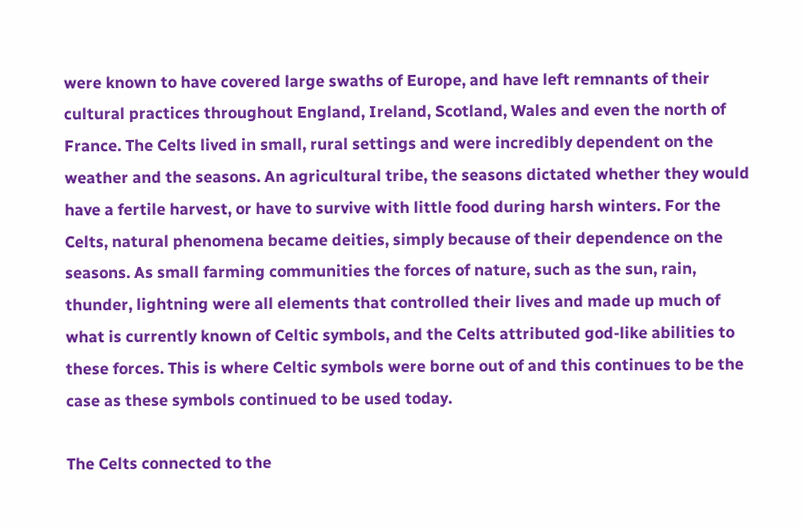were known to have covered large swaths of Europe, and have left remnants of their cultural practices throughout England, Ireland, Scotland, Wales and even the north of France. The Celts lived in small, rural settings and were incredibly dependent on the weather and the seasons. An agricultural tribe, the seasons dictated whether they would have a fertile harvest, or have to survive with little food during harsh winters. For the Celts, natural phenomena became deities, simply because of their dependence on the seasons. As small farming communities the forces of nature, such as the sun, rain, thunder, lightning were all elements that controlled their lives and made up much of what is currently known of Celtic symbols, and the Celts attributed god-like abilities to these forces. This is where Celtic symbols were borne out of and this continues to be the case as these symbols continued to be used today.

The Celts connected to the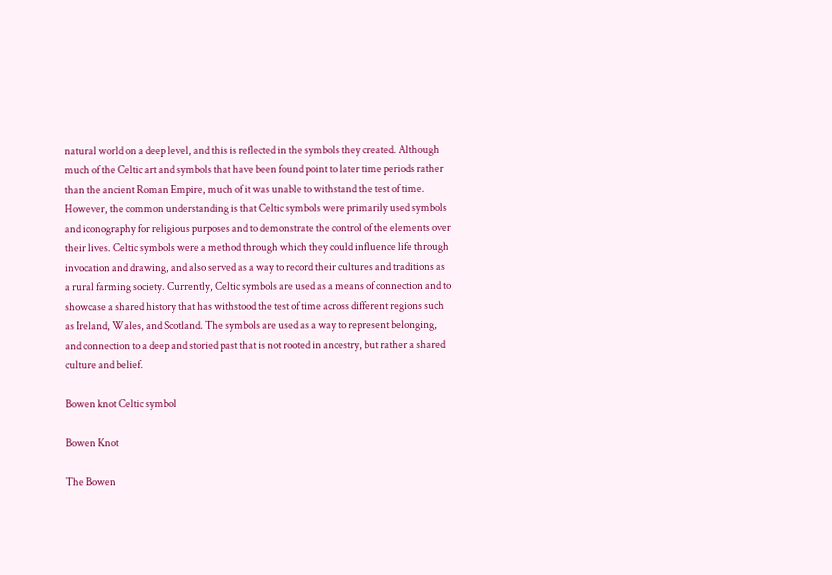natural world on a deep level, and this is reflected in the symbols they created. Although much of the Celtic art and symbols that have been found point to later time periods rather than the ancient Roman Empire, much of it was unable to withstand the test of time. However, the common understanding is that Celtic symbols were primarily used symbols and iconography for religious purposes and to demonstrate the control of the elements over their lives. Celtic symbols were a method through which they could influence life through invocation and drawing, and also served as a way to record their cultures and traditions as a rural farming society. Currently, Celtic symbols are used as a means of connection and to showcase a shared history that has withstood the test of time across different regions such as Ireland, Wales, and Scotland. The symbols are used as a way to represent belonging, and connection to a deep and storied past that is not rooted in ancestry, but rather a shared culture and belief.

Bowen knot Celtic symbol

Bowen Knot

The Bowen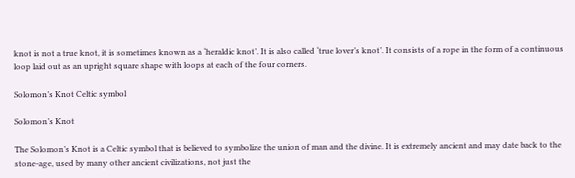knot is not a true knot, it is sometimes known as a ‘heraldic knot’. It is also called ‘true lover’s knot’. It consists of a rope in the form of a continuous loop laid out as an upright square shape with loops at each of the four corners.

Solomon’s Knot Celtic symbol

Solomon’s Knot

The Solomon’s Knot is a Celtic symbol that is believed to symbolize the union of man and the divine. It is extremely ancient and may date back to the stone-age, used by many other ancient civilizations, not just the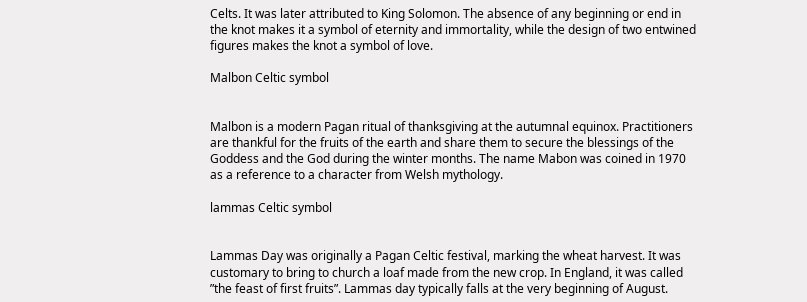Celts. It was later attributed to King Solomon. The absence of any beginning or end in the knot makes it a symbol of eternity and immortality, while the design of two entwined figures makes the knot a symbol of love.

Malbon Celtic symbol


Malbon is a modern Pagan ritual of thanksgiving at the autumnal equinox. Practitioners are thankful for the fruits of the earth and share them to secure the blessings of the Goddess and the God during the winter months. The name Mabon was coined in 1970 as a reference to a character from Welsh mythology.

lammas Celtic symbol


Lammas Day was originally a Pagan Celtic festival, marking the wheat harvest. It was customary to bring to church a loaf made from the new crop. In England, it was called ”the feast of first fruits”. Lammas day typically falls at the very beginning of August.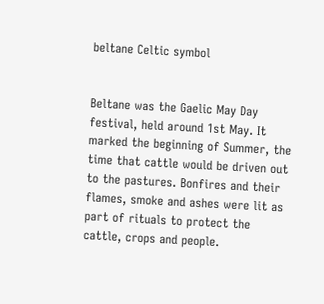beltane Celtic symbol


Beltane was the Gaelic May Day festival, held around 1st May. It marked the beginning of Summer, the time that cattle would be driven out to the pastures. Bonfires and their flames, smoke and ashes were lit as part of rituals to protect the cattle, crops and people.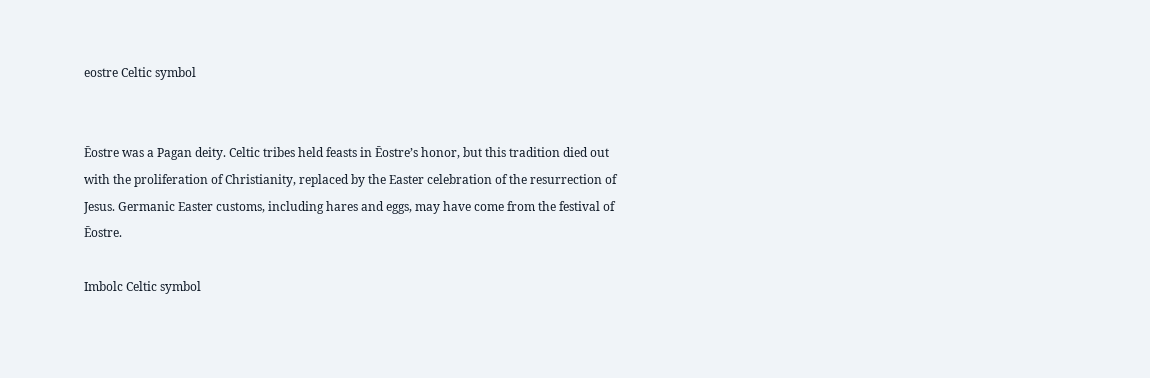eostre Celtic symbol


Ēostre was a Pagan deity. Celtic tribes held feasts in Ēostre’s honor, but this tradition died out with the proliferation of Christianity, replaced by the Easter celebration of the resurrection of Jesus. Germanic Easter customs, including hares and eggs, may have come from the festival of Ēostre.

Imbolc Celtic symbol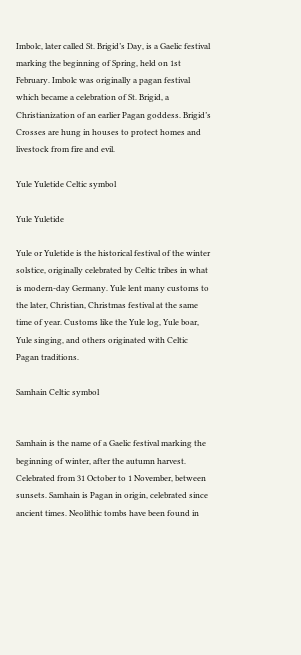Imbolc, later called St. Brigid’s Day, is a Gaelic festival marking the beginning of Spring, held on 1st February. Imbolc was originally a pagan festival which became a celebration of St. Brigid, a Christianization of an earlier Pagan goddess. Brigid’s Crosses are hung in houses to protect homes and livestock from fire and evil.

Yule Yuletide Celtic symbol

Yule Yuletide

Yule or Yuletide is the historical festival of the winter solstice, originally celebrated by Celtic tribes in what is modern-day Germany. Yule lent many customs to the later, Christian, Christmas festival at the same time of year. Customs like the Yule log, Yule boar, Yule singing, and others originated with Celtic Pagan traditions.

Samhain Celtic symbol


Samhain is the name of a Gaelic festival marking the beginning of winter, after the autumn harvest. Celebrated from 31 October to 1 November, between sunsets. Samhain is Pagan in origin, celebrated since ancient times. Neolithic tombs have been found in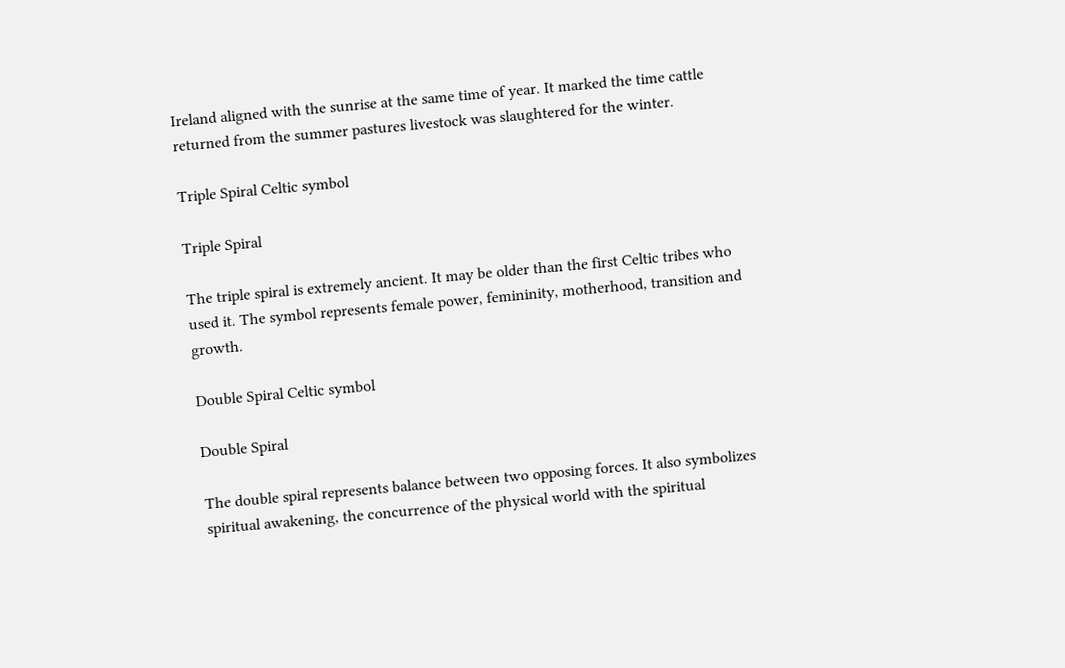Ireland aligned with the sunrise at the same time of year. It marked the time cattle returned from the summer pastures livestock was slaughtered for the winter.

Triple Spiral Celtic symbol

Triple Spiral

The triple spiral is extremely ancient. It may be older than the first Celtic tribes who used it. The symbol represents female power, femininity, motherhood, transition and growth.

Double Spiral Celtic symbol

Double Spiral

The double spiral represents balance between two opposing forces. It also symbolizes spiritual awakening, the concurrence of the physical world with the spiritual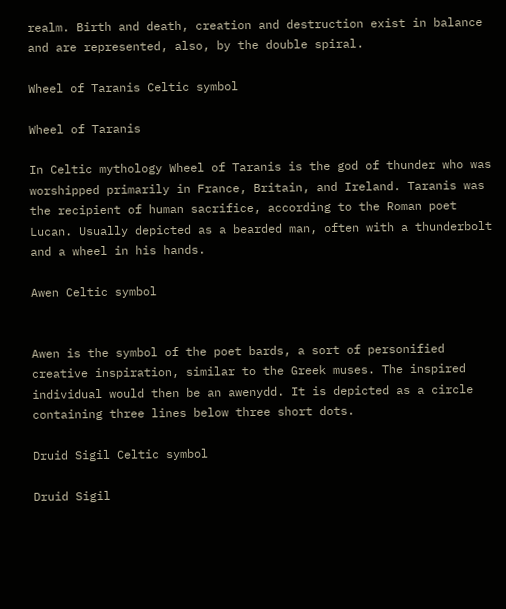realm. Birth and death, creation and destruction exist in balance and are represented, also, by the double spiral.

Wheel of Taranis Celtic symbol

Wheel of Taranis

In Celtic mythology Wheel of Taranis is the god of thunder who was worshipped primarily in France, Britain, and Ireland. Taranis was the recipient of human sacrifice, according to the Roman poet Lucan. Usually depicted as a bearded man, often with a thunderbolt and a wheel in his hands.

Awen Celtic symbol


Awen is the symbol of the poet bards, a sort of personified creative inspiration, similar to the Greek muses. The inspired individual would then be an awenydd. It is depicted as a circle containing three lines below three short dots.

Druid Sigil Celtic symbol

Druid Sigil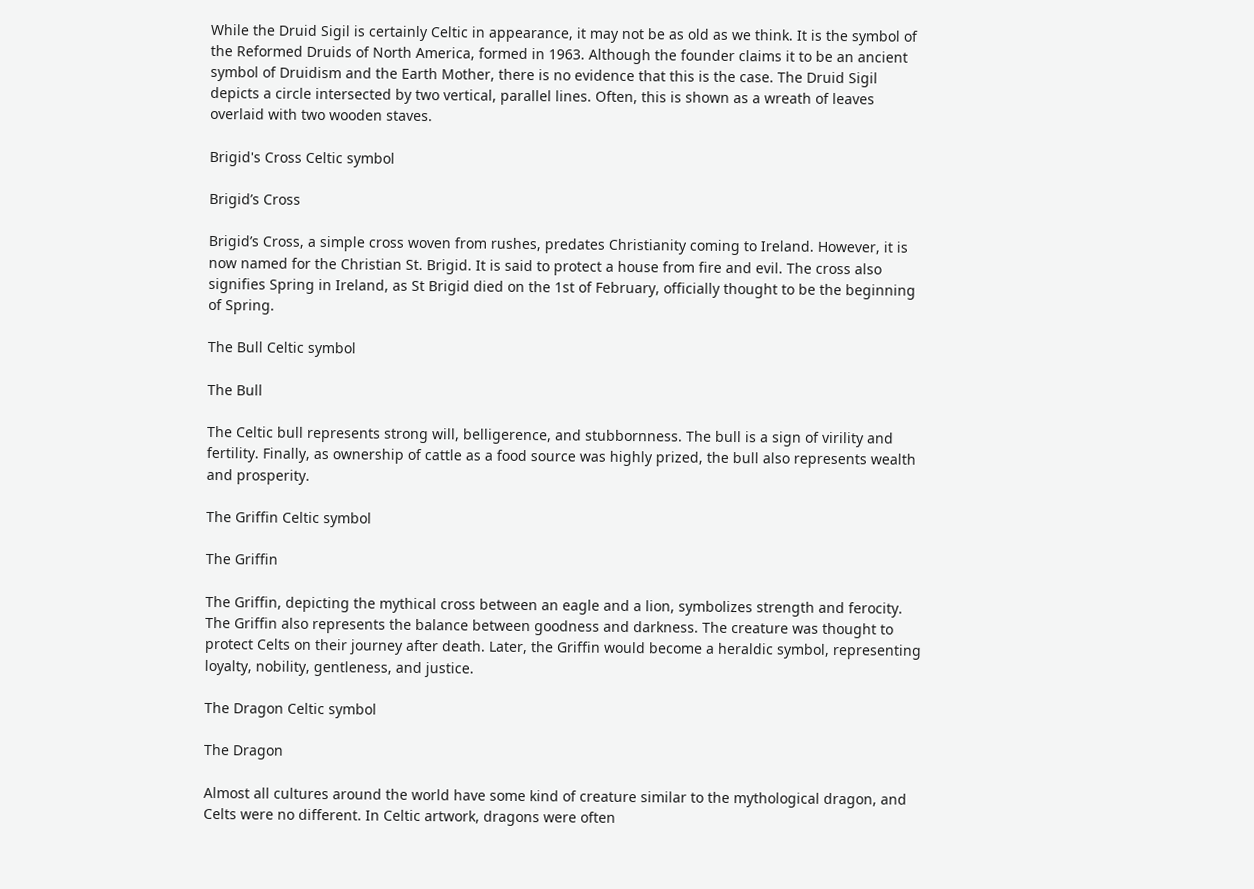While the Druid Sigil is certainly Celtic in appearance, it may not be as old as we think. It is the symbol of the Reformed Druids of North America, formed in 1963. Although the founder claims it to be an ancient symbol of Druidism and the Earth Mother, there is no evidence that this is the case. The Druid Sigil depicts a circle intersected by two vertical, parallel lines. Often, this is shown as a wreath of leaves overlaid with two wooden staves.

Brigid's Cross Celtic symbol

Brigid’s Cross

Brigid’s Cross, a simple cross woven from rushes, predates Christianity coming to Ireland. However, it is now named for the Christian St. Brigid. It is said to protect a house from fire and evil. The cross also signifies Spring in Ireland, as St Brigid died on the 1st of February, officially thought to be the beginning of Spring.

The Bull Celtic symbol

The Bull

The Celtic bull represents strong will, belligerence, and stubbornness. The bull is a sign of virility and fertility. Finally, as ownership of cattle as a food source was highly prized, the bull also represents wealth and prosperity.

The Griffin Celtic symbol

The Griffin

The Griffin, depicting the mythical cross between an eagle and a lion, symbolizes strength and ferocity. The Griffin also represents the balance between goodness and darkness. The creature was thought to protect Celts on their journey after death. Later, the Griffin would become a heraldic symbol, representing loyalty, nobility, gentleness, and justice.

The Dragon Celtic symbol

The Dragon

Almost all cultures around the world have some kind of creature similar to the mythological dragon, and Celts were no different. In Celtic artwork, dragons were often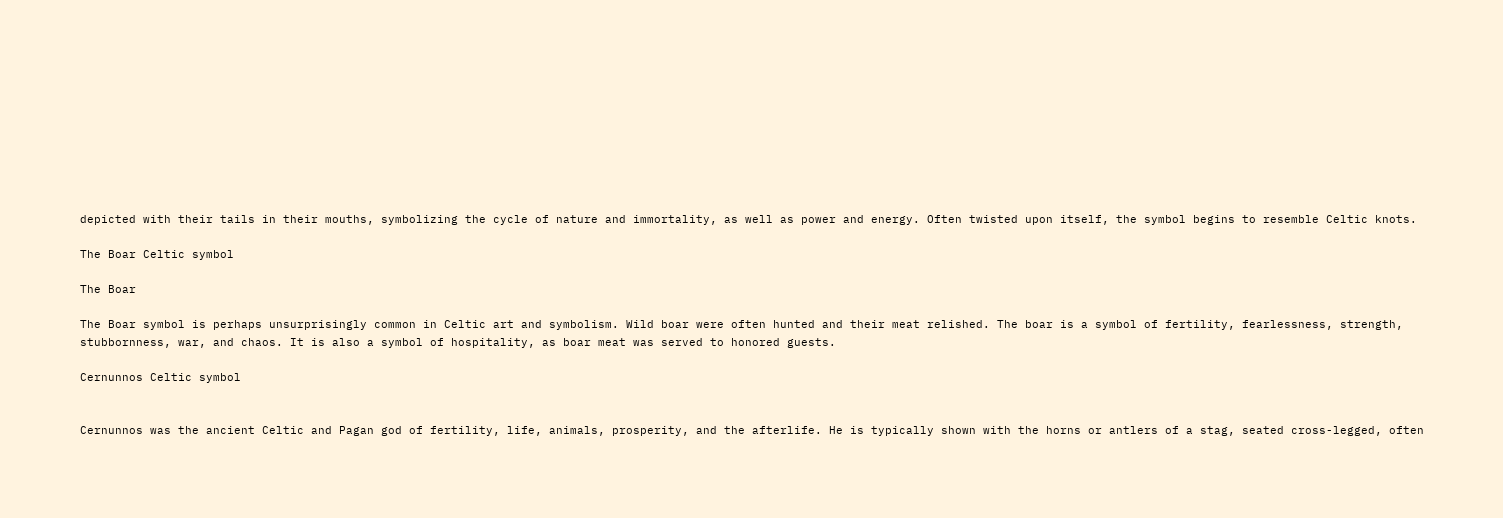depicted with their tails in their mouths, symbolizing the cycle of nature and immortality, as well as power and energy. Often twisted upon itself, the symbol begins to resemble Celtic knots.

The Boar Celtic symbol

The Boar

The Boar symbol is perhaps unsurprisingly common in Celtic art and symbolism. Wild boar were often hunted and their meat relished. The boar is a symbol of fertility, fearlessness, strength, stubbornness, war, and chaos. It is also a symbol of hospitality, as boar meat was served to honored guests.

Cernunnos Celtic symbol


Cernunnos was the ancient Celtic and Pagan god of fertility, life, animals, prosperity, and the afterlife. He is typically shown with the horns or antlers of a stag, seated cross-legged, often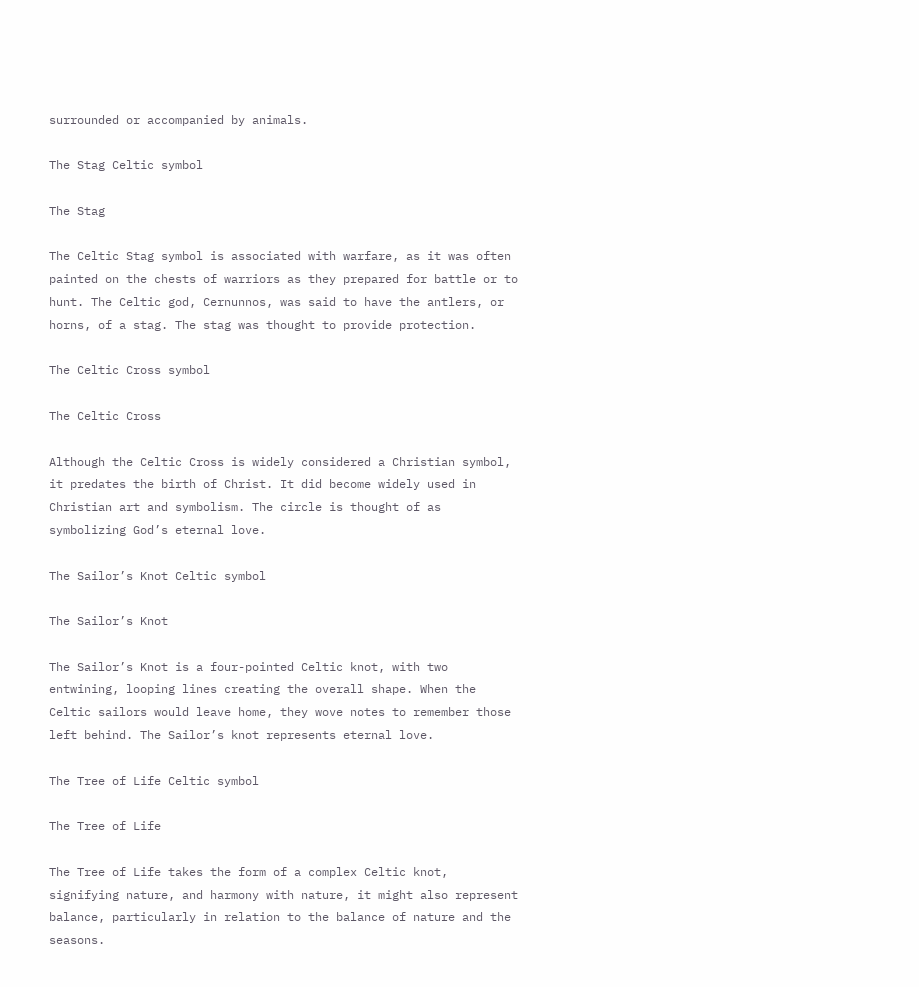surrounded or accompanied by animals.

The Stag Celtic symbol

The Stag

The Celtic Stag symbol is associated with warfare, as it was often painted on the chests of warriors as they prepared for battle or to hunt. The Celtic god, Cernunnos, was said to have the antlers, or horns, of a stag. The stag was thought to provide protection.

The Celtic Cross symbol

The Celtic Cross

Although the Celtic Cross is widely considered a Christian symbol, it predates the birth of Christ. It did become widely used in Christian art and symbolism. The circle is thought of as symbolizing God’s eternal love.

The Sailor’s Knot Celtic symbol

The Sailor’s Knot

The Sailor’s Knot is a four-pointed Celtic knot, with two entwining, looping lines creating the overall shape. When the Celtic sailors would leave home, they wove notes to remember those left behind. The Sailor’s knot represents eternal love.

The Tree of Life Celtic symbol

The Tree of Life

The Tree of Life takes the form of a complex Celtic knot, signifying nature, and harmony with nature, it might also represent balance, particularly in relation to the balance of nature and the seasons.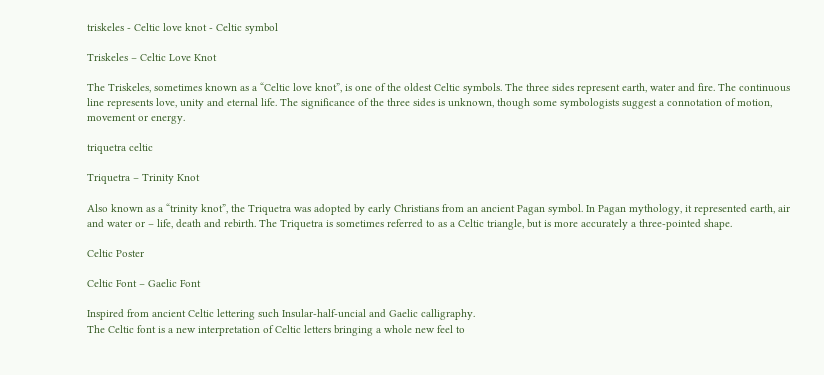triskeles - Celtic love knot - Celtic symbol

Triskeles – Celtic Love Knot

The Triskeles, sometimes known as a “Celtic love knot”, is one of the oldest Celtic symbols. The three sides represent earth, water and fire. The continuous line represents love, unity and eternal life. The significance of the three sides is unknown, though some symbologists suggest a connotation of motion, movement or energy.

triquetra celtic

Triquetra – Trinity Knot

Also known as a “trinity knot”, the Triquetra was adopted by early Christians from an ancient Pagan symbol. In Pagan mythology, it represented earth, air and water or – life, death and rebirth. The Triquetra is sometimes referred to as a Celtic triangle, but is more accurately a three-pointed shape.

Celtic Poster

Celtic Font – Gaelic Font

Inspired from ancient Celtic lettering such Insular-half-uncial and Gaelic calligraphy.
The Celtic font is a new interpretation of Celtic letters bringing a whole new feel to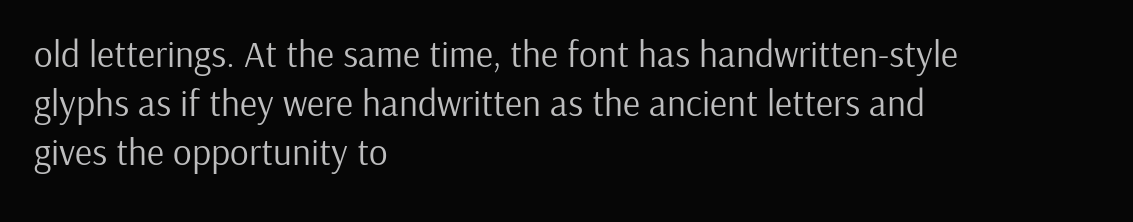old letterings. At the same time, the font has handwritten-style glyphs as if they were handwritten as the ancient letters and gives the opportunity to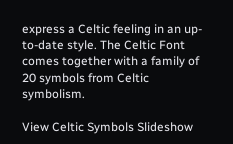express a Celtic feeling in an up-to-date style. The Celtic Font comes together with a family of 20 symbols from Celtic symbolism.

View Celtic Symbols Slideshow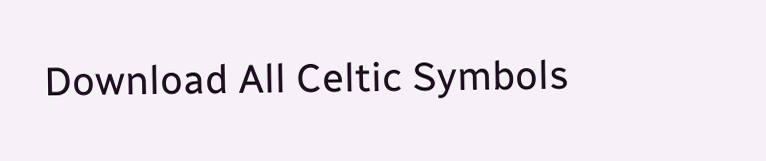Download All Celtic Symbols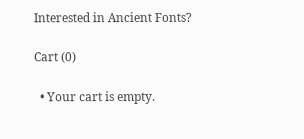Interested in Ancient Fonts?

Cart (0)

  • Your cart is empty.